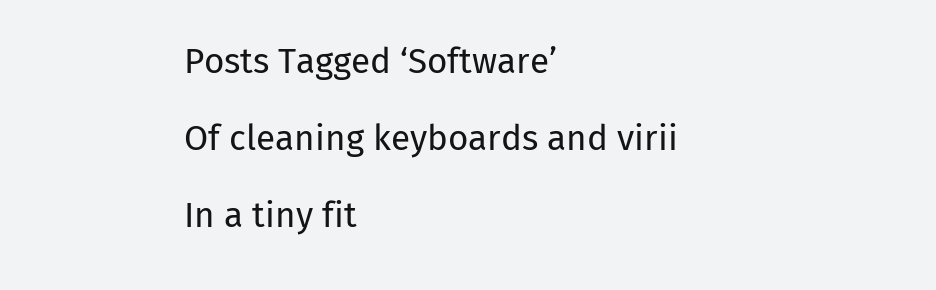Posts Tagged ‘Software’

Of cleaning keyboards and virii

In a tiny fit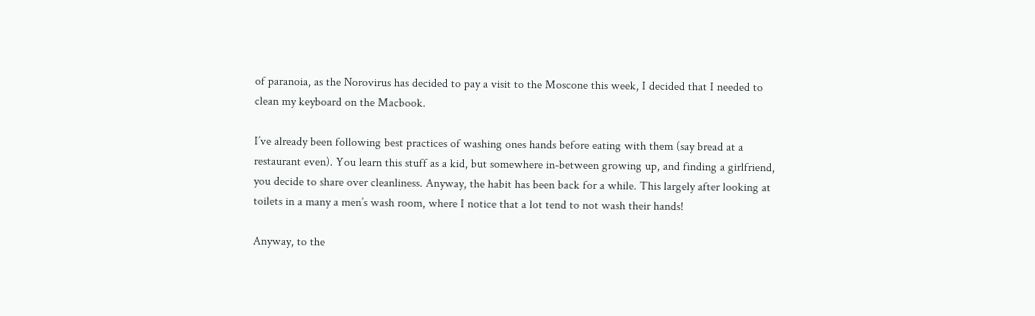of paranoia, as the Norovirus has decided to pay a visit to the Moscone this week, I decided that I needed to clean my keyboard on the Macbook.

I’ve already been following best practices of washing ones hands before eating with them (say bread at a restaurant even). You learn this stuff as a kid, but somewhere in-between growing up, and finding a girlfriend, you decide to share over cleanliness. Anyway, the habit has been back for a while. This largely after looking at toilets in a many a men’s wash room, where I notice that a lot tend to not wash their hands!

Anyway, to the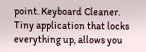point. Keyboard Cleaner. Tiny application that locks everything up, allows you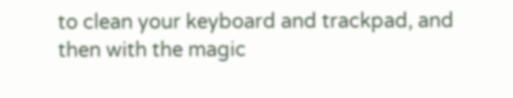to clean your keyboard and trackpad, and then with the magic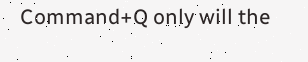Command+Q only will the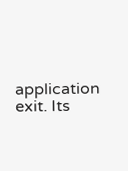application exit. Its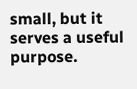small, but it serves a useful purpose.